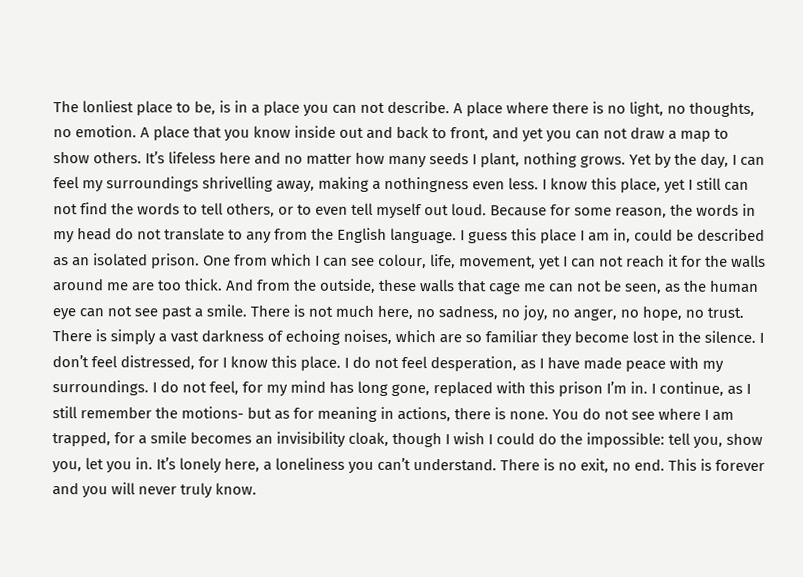The lonliest place to be, is in a place you can not describe. A place where there is no light, no thoughts, no emotion. A place that you know inside out and back to front, and yet you can not draw a map to show others. It’s lifeless here and no matter how many seeds I plant, nothing grows. Yet by the day, I can feel my surroundings shrivelling away, making a nothingness even less. I know this place, yet I still can not find the words to tell others, or to even tell myself out loud. Because for some reason, the words in my head do not translate to any from the English language. I guess this place I am in, could be described as an isolated prison. One from which I can see colour, life, movement, yet I can not reach it for the walls around me are too thick. And from the outside, these walls that cage me can not be seen, as the human eye can not see past a smile. There is not much here, no sadness, no joy, no anger, no hope, no trust. There is simply a vast darkness of echoing noises, which are so familiar they become lost in the silence. I don’t feel distressed, for I know this place. I do not feel desperation, as I have made peace with my surroundings. I do not feel, for my mind has long gone, replaced with this prison I’m in. I continue, as I still remember the motions- but as for meaning in actions, there is none. You do not see where I am trapped, for a smile becomes an invisibility cloak, though I wish I could do the impossible: tell you, show you, let you in. It’s lonely here, a loneliness you can’t understand. There is no exit, no end. This is forever and you will never truly know.